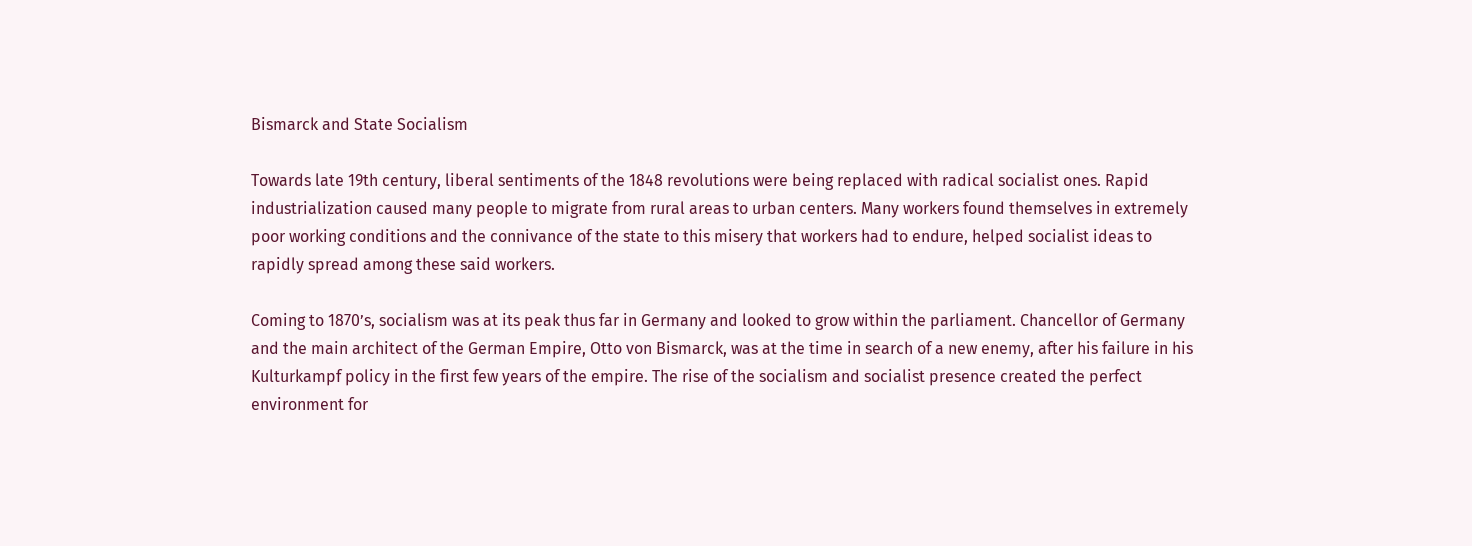Bismarck and State Socialism

Towards late 19th century, liberal sentiments of the 1848 revolutions were being replaced with radical socialist ones. Rapid industrialization caused many people to migrate from rural areas to urban centers. Many workers found themselves in extremely poor working conditions and the connivance of the state to this misery that workers had to endure, helped socialist ideas to rapidly spread among these said workers.

Coming to 1870’s, socialism was at its peak thus far in Germany and looked to grow within the parliament. Chancellor of Germany and the main architect of the German Empire, Otto von Bismarck, was at the time in search of a new enemy, after his failure in his Kulturkampf policy in the first few years of the empire. The rise of the socialism and socialist presence created the perfect environment for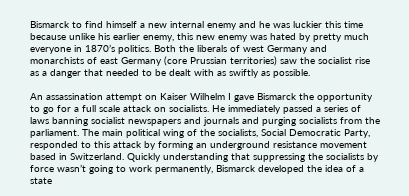Bismarck to find himself a new internal enemy and he was luckier this time because unlike his earlier enemy, this new enemy was hated by pretty much everyone in 1870’s politics. Both the liberals of west Germany and monarchists of east Germany (core Prussian territories) saw the socialist rise as a danger that needed to be dealt with as swiftly as possible.

An assassination attempt on Kaiser Wilhelm I gave Bismarck the opportunity to go for a full scale attack on socialists. He immediately passed a series of laws banning socialist newspapers and journals and purging socialists from the parliament. The main political wing of the socialists, Social Democratic Party, responded to this attack by forming an underground resistance movement based in Switzerland. Quickly understanding that suppressing the socialists by force wasn’t going to work permanently, Bismarck developed the idea of a state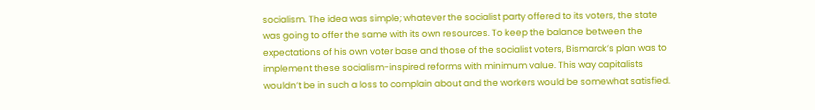socialism. The idea was simple; whatever the socialist party offered to its voters, the state was going to offer the same with its own resources. To keep the balance between the expectations of his own voter base and those of the socialist voters, Bismarck’s plan was to implement these socialism-inspired reforms with minimum value. This way capitalists wouldn’t be in such a loss to complain about and the workers would be somewhat satisfied.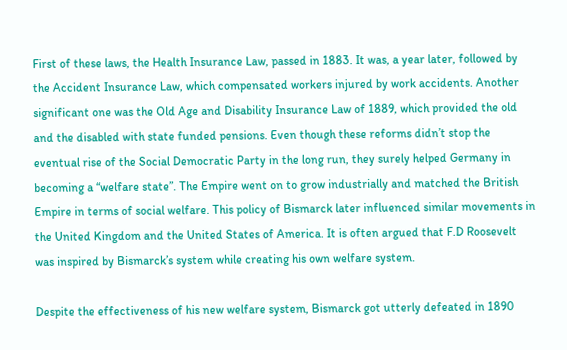First of these laws, the Health Insurance Law, passed in 1883. It was, a year later, followed by the Accident Insurance Law, which compensated workers injured by work accidents. Another significant one was the Old Age and Disability Insurance Law of 1889, which provided the old and the disabled with state funded pensions. Even though these reforms didn’t stop the eventual rise of the Social Democratic Party in the long run, they surely helped Germany in becoming a “welfare state”. The Empire went on to grow industrially and matched the British Empire in terms of social welfare. This policy of Bismarck later influenced similar movements in the United Kingdom and the United States of America. It is often argued that F.D Roosevelt was inspired by Bismarck’s system while creating his own welfare system.

Despite the effectiveness of his new welfare system, Bismarck got utterly defeated in 1890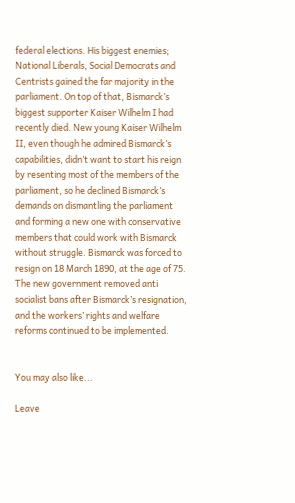federal elections. His biggest enemies; National Liberals, Social Democrats and Centrists gained the far majority in the parliament. On top of that, Bismarck’s biggest supporter Kaiser Wilhelm I had recently died. New young Kaiser Wilhelm II, even though he admired Bismarck’s capabilities, didn’t want to start his reign by resenting most of the members of the parliament, so he declined Bismarck’s demands on dismantling the parliament and forming a new one with conservative members that could work with Bismarck without struggle. Bismarck was forced to resign on 18 March 1890, at the age of 75. The new government removed anti socialist bans after Bismarck’s resignation, and the workers’ rights and welfare reforms continued to be implemented.


You may also like...

Leave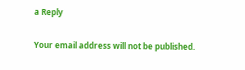a Reply

Your email address will not be published.